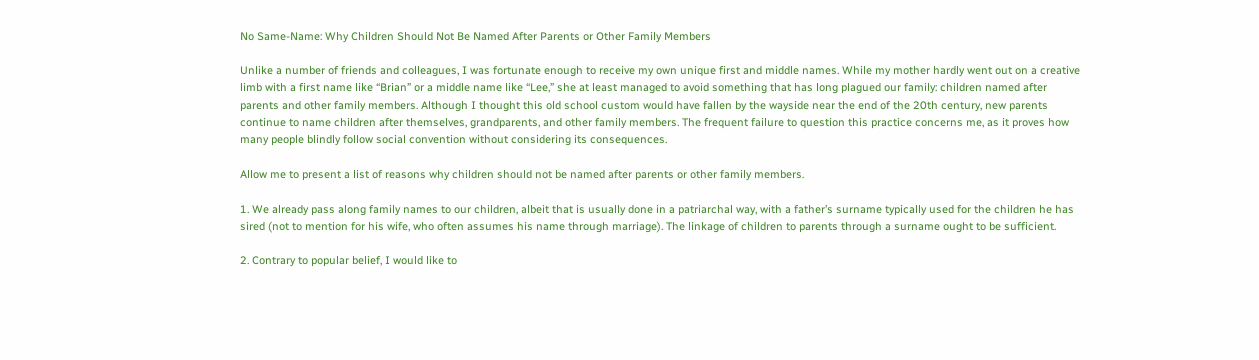No Same-Name: Why Children Should Not Be Named After Parents or Other Family Members

Unlike a number of friends and colleagues, I was fortunate enough to receive my own unique first and middle names. While my mother hardly went out on a creative limb with a first name like “Brian” or a middle name like “Lee,” she at least managed to avoid something that has long plagued our family: children named after parents and other family members. Although I thought this old school custom would have fallen by the wayside near the end of the 20th century, new parents continue to name children after themselves, grandparents, and other family members. The frequent failure to question this practice concerns me, as it proves how many people blindly follow social convention without considering its consequences.

Allow me to present a list of reasons why children should not be named after parents or other family members.

1. We already pass along family names to our children, albeit that is usually done in a patriarchal way, with a father’s surname typically used for the children he has sired (not to mention for his wife, who often assumes his name through marriage). The linkage of children to parents through a surname ought to be sufficient.

2. Contrary to popular belief, I would like to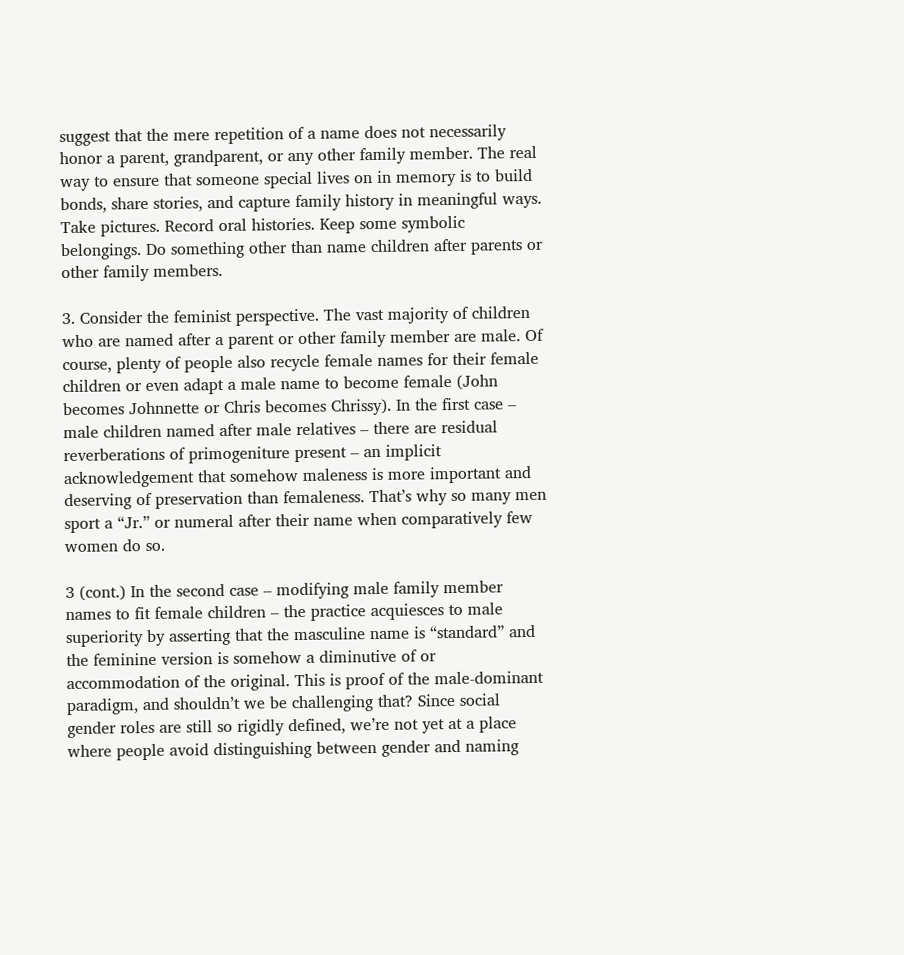suggest that the mere repetition of a name does not necessarily honor a parent, grandparent, or any other family member. The real way to ensure that someone special lives on in memory is to build bonds, share stories, and capture family history in meaningful ways. Take pictures. Record oral histories. Keep some symbolic belongings. Do something other than name children after parents or other family members.

3. Consider the feminist perspective. The vast majority of children who are named after a parent or other family member are male. Of course, plenty of people also recycle female names for their female children or even adapt a male name to become female (John becomes Johnnette or Chris becomes Chrissy). In the first case – male children named after male relatives – there are residual reverberations of primogeniture present – an implicit acknowledgement that somehow maleness is more important and deserving of preservation than femaleness. That’s why so many men sport a “Jr.” or numeral after their name when comparatively few women do so.

3 (cont.) In the second case – modifying male family member names to fit female children – the practice acquiesces to male superiority by asserting that the masculine name is “standard” and the feminine version is somehow a diminutive of or accommodation of the original. This is proof of the male-dominant paradigm, and shouldn’t we be challenging that? Since social gender roles are still so rigidly defined, we’re not yet at a place where people avoid distinguishing between gender and naming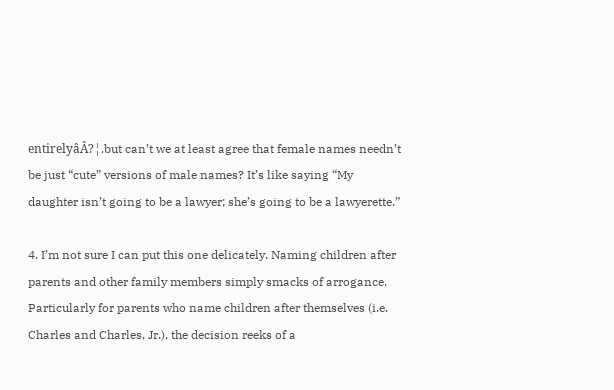entirelyâÂ?¦.but can’t we at least agree that female names needn’t be just “cute” versions of male names? It’s like saying “My daughter isn’t going to be a lawyer; she’s going to be a lawyerette.”

4. I’m not sure I can put this one delicately. Naming children after parents and other family members simply smacks of arrogance. Particularly for parents who name children after themselves (i.e. Charles and Charles, Jr.), the decision reeks of a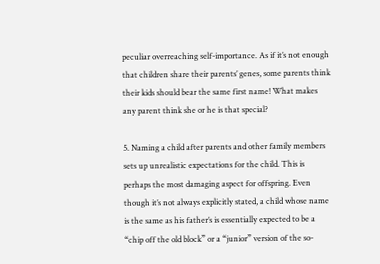peculiar overreaching self-importance. As if it’s not enough that children share their parents’ genes, some parents think their kids should bear the same first name! What makes any parent think she or he is that special?

5. Naming a child after parents and other family members sets up unrealistic expectations for the child. This is perhaps the most damaging aspect for offspring. Even though it’s not always explicitly stated, a child whose name is the same as his father’s is essentially expected to be a “chip off the old block” or a “junior” version of the so-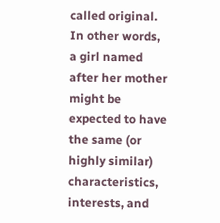called original. In other words, a girl named after her mother might be expected to have the same (or highly similar) characteristics, interests, and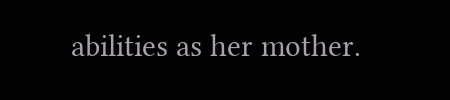abilities as her mother.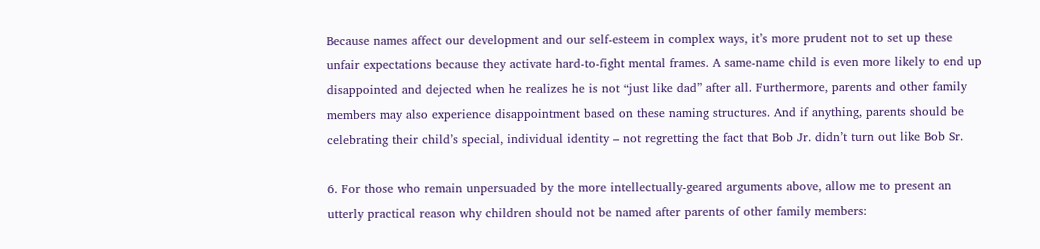Because names affect our development and our self-esteem in complex ways, it’s more prudent not to set up these unfair expectations because they activate hard-to-fight mental frames. A same-name child is even more likely to end up disappointed and dejected when he realizes he is not “just like dad” after all. Furthermore, parents and other family members may also experience disappointment based on these naming structures. And if anything, parents should be celebrating their child’s special, individual identity – not regretting the fact that Bob Jr. didn’t turn out like Bob Sr.

6. For those who remain unpersuaded by the more intellectually-geared arguments above, allow me to present an utterly practical reason why children should not be named after parents of other family members: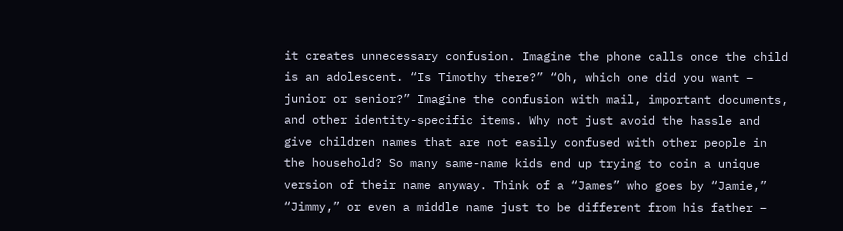it creates unnecessary confusion. Imagine the phone calls once the child is an adolescent. “Is Timothy there?” “Oh, which one did you want – junior or senior?” Imagine the confusion with mail, important documents, and other identity-specific items. Why not just avoid the hassle and give children names that are not easily confused with other people in the household? So many same-name kids end up trying to coin a unique version of their name anyway. Think of a “James” who goes by “Jamie,” “Jimmy,” or even a middle name just to be different from his father –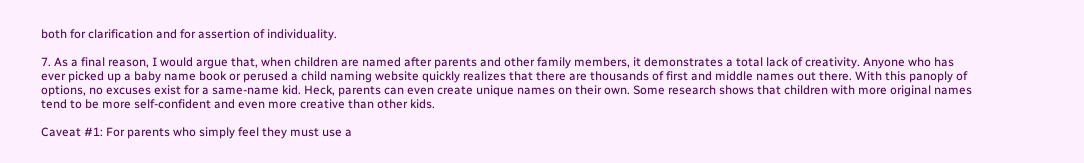both for clarification and for assertion of individuality.

7. As a final reason, I would argue that, when children are named after parents and other family members, it demonstrates a total lack of creativity. Anyone who has ever picked up a baby name book or perused a child naming website quickly realizes that there are thousands of first and middle names out there. With this panoply of options, no excuses exist for a same-name kid. Heck, parents can even create unique names on their own. Some research shows that children with more original names tend to be more self-confident and even more creative than other kids.

Caveat #1: For parents who simply feel they must use a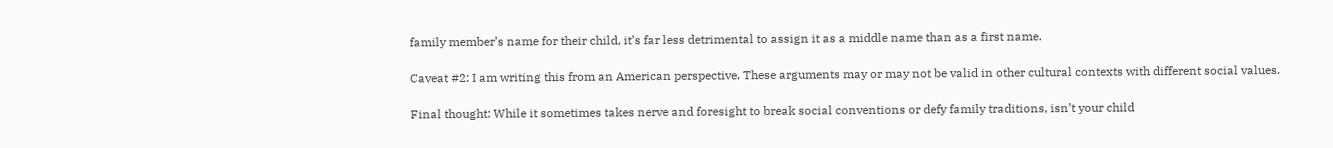family member’s name for their child, it’s far less detrimental to assign it as a middle name than as a first name.

Caveat #2: I am writing this from an American perspective. These arguments may or may not be valid in other cultural contexts with different social values.

Final thought: While it sometimes takes nerve and foresight to break social conventions or defy family traditions, isn’t your child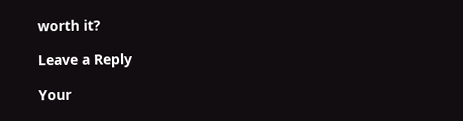worth it?

Leave a Reply

Your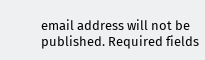email address will not be published. Required fields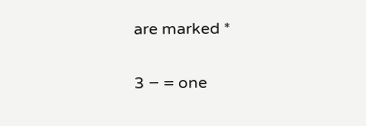are marked *

3 − = one